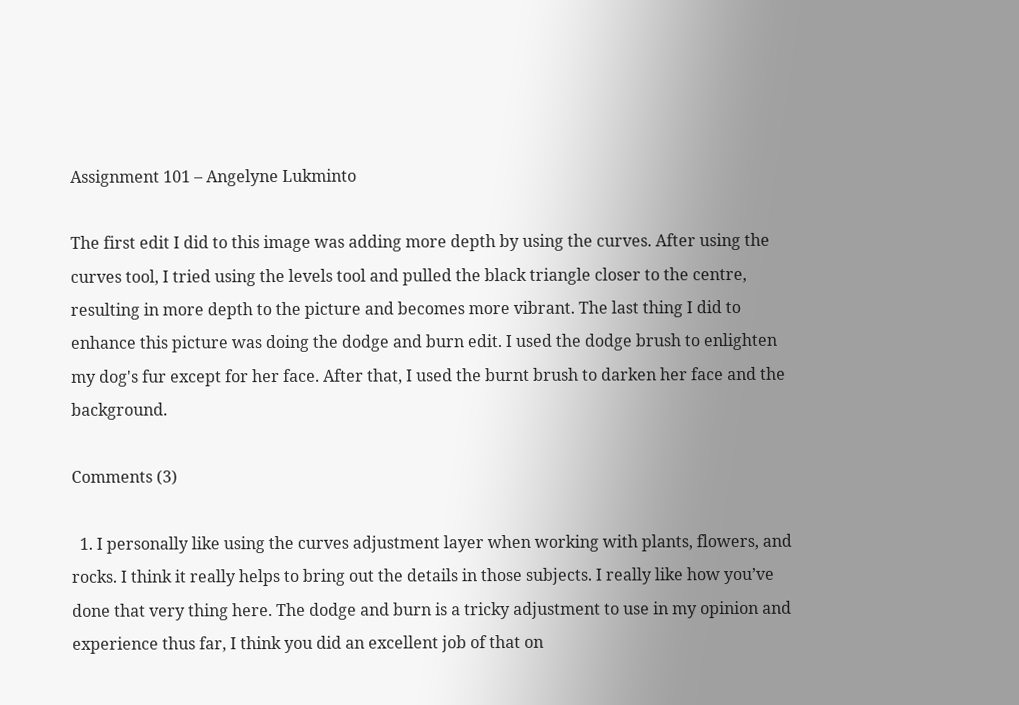Assignment 101 – Angelyne Lukminto

The first edit I did to this image was adding more depth by using the curves. After using the curves tool, I tried using the levels tool and pulled the black triangle closer to the centre, resulting in more depth to the picture and becomes more vibrant. The last thing I did to enhance this picture was doing the dodge and burn edit. I used the dodge brush to enlighten my dog's fur except for her face. After that, I used the burnt brush to darken her face and the background.

Comments (3)

  1. I personally like using the curves adjustment layer when working with plants, flowers, and rocks. I think it really helps to bring out the details in those subjects. I really like how you’ve done that very thing here. The dodge and burn is a tricky adjustment to use in my opinion and experience thus far, I think you did an excellent job of that on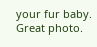your fur baby. Great photo.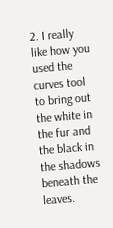2. I really like how you used the curves tool to bring out the white in the fur and the black in the shadows beneath the leaves.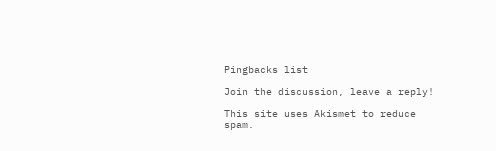Pingbacks list

Join the discussion, leave a reply!

This site uses Akismet to reduce spam.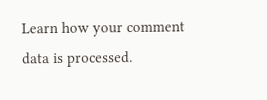Learn how your comment data is processed.